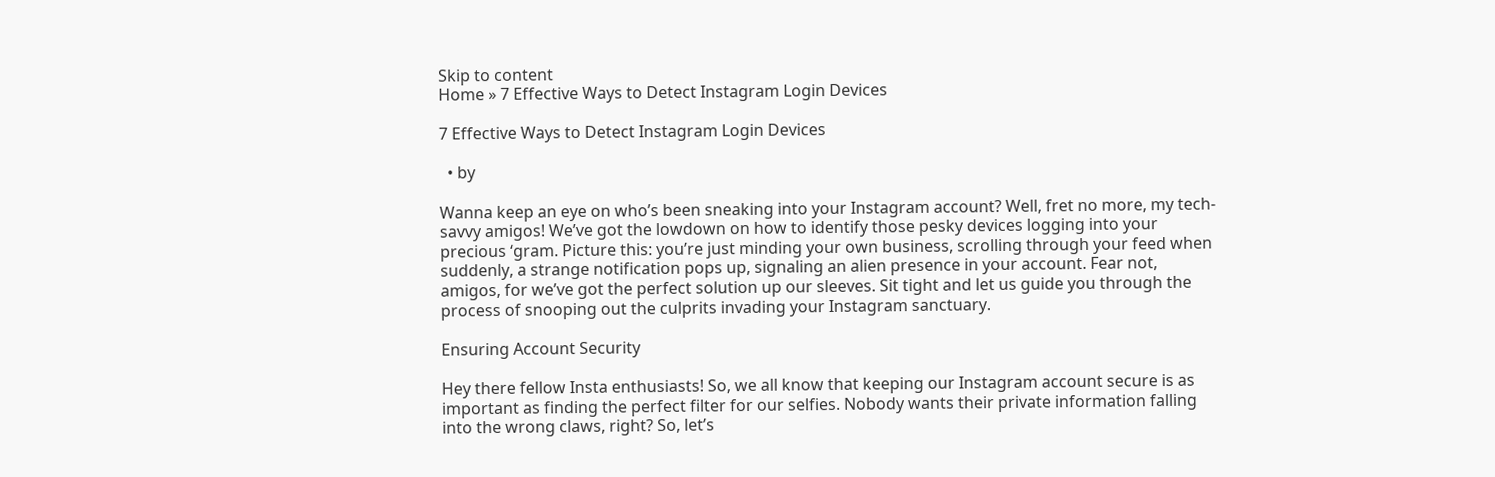Skip to content
Home » 7 Effective Ways to Detect Instagram Login Devices

7 Effective Ways to Detect Instagram Login Devices

  • by

Wanna keep an eye on who’s been sneaking into your Instagram account? Well, fret no more, my tech-savvy amigos! We’ve got the lowdown on how to identify those pesky devices logging into your precious ‘gram. Picture this: you’re just minding your own business, scrolling through your feed when suddenly, a strange notification pops up, signaling an alien presence in your account. Fear not, amigos, for we’ve got the perfect solution up our sleeves. Sit tight and let us guide you through the process of snooping out the culprits invading your Instagram sanctuary.

Ensuring Account Security

Hey there fellow Insta enthusiasts! So, we all know that keeping our Instagram account secure is as important as finding the perfect filter for our selfies. Nobody wants their private information falling into the wrong claws, right? So, let’s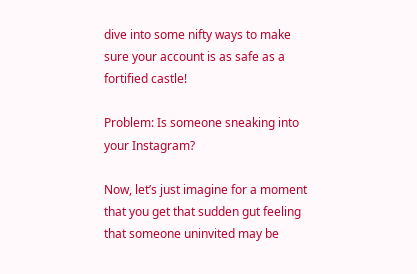dive into some nifty ways to make sure your account is as safe as a fortified castle!

Problem: Is someone sneaking into your Instagram?

Now, let’s just imagine for a moment that you get that sudden gut feeling that someone uninvited may be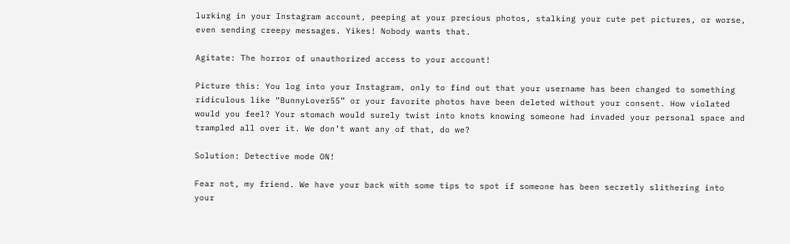lurking in your Instagram account, peeping at your precious photos, stalking your cute pet pictures, or worse, even sending creepy messages. Yikes! Nobody wants that.

Agitate: The horror of unauthorized access to your account!

Picture this: You log into your Instagram, only to find out that your username has been changed to something ridiculous like “BunnyLover55” or your favorite photos have been deleted without your consent. How violated would you feel? Your stomach would surely twist into knots knowing someone had invaded your personal space and trampled all over it. We don’t want any of that, do we?

Solution: Detective mode ON!

Fear not, my friend. We have your back with some tips to spot if someone has been secretly slithering into your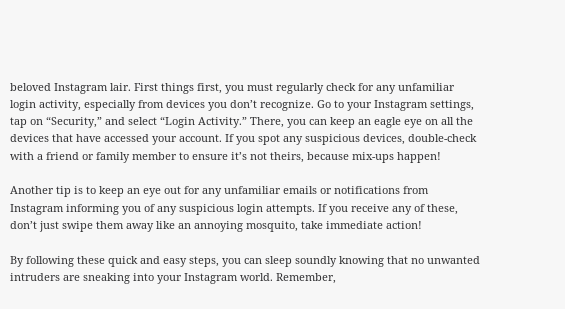beloved Instagram lair. First things first, you must regularly check for any unfamiliar login activity, especially from devices you don’t recognize. Go to your Instagram settings, tap on “Security,” and select “Login Activity.” There, you can keep an eagle eye on all the devices that have accessed your account. If you spot any suspicious devices, double-check with a friend or family member to ensure it’s not theirs, because mix-ups happen!

Another tip is to keep an eye out for any unfamiliar emails or notifications from Instagram informing you of any suspicious login attempts. If you receive any of these, don’t just swipe them away like an annoying mosquito, take immediate action!

By following these quick and easy steps, you can sleep soundly knowing that no unwanted intruders are sneaking into your Instagram world. Remember,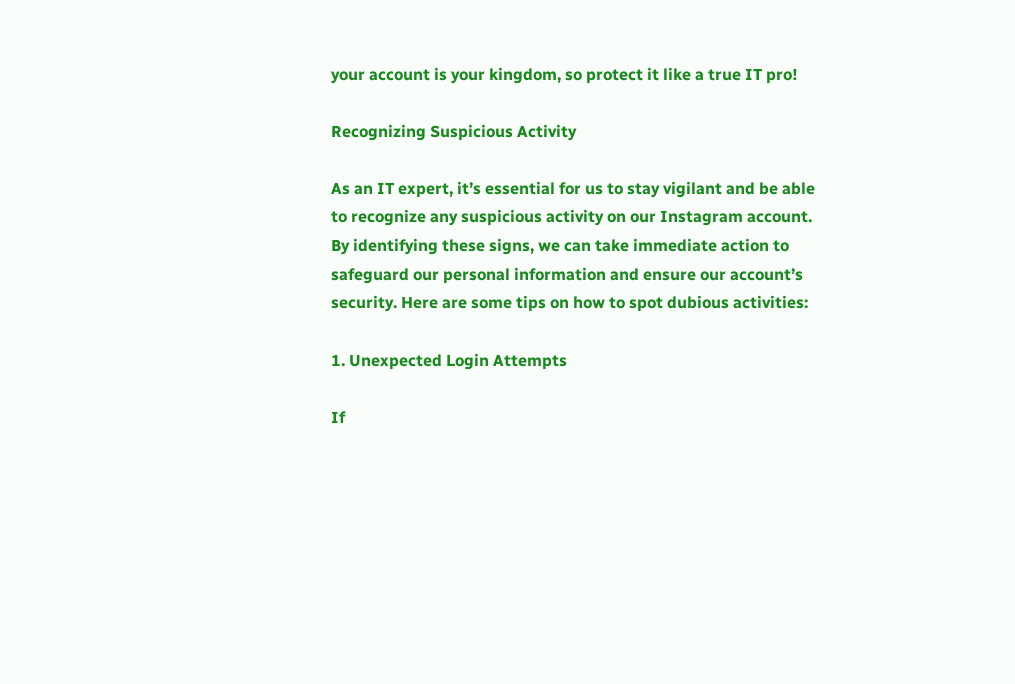your account is your kingdom, so protect it like a true IT pro!

Recognizing Suspicious Activity

As an IT expert, it’s essential for us to stay vigilant and be able to recognize any suspicious activity on our Instagram account. By identifying these signs, we can take immediate action to safeguard our personal information and ensure our account’s security. Here are some tips on how to spot dubious activities:

1. Unexpected Login Attempts

If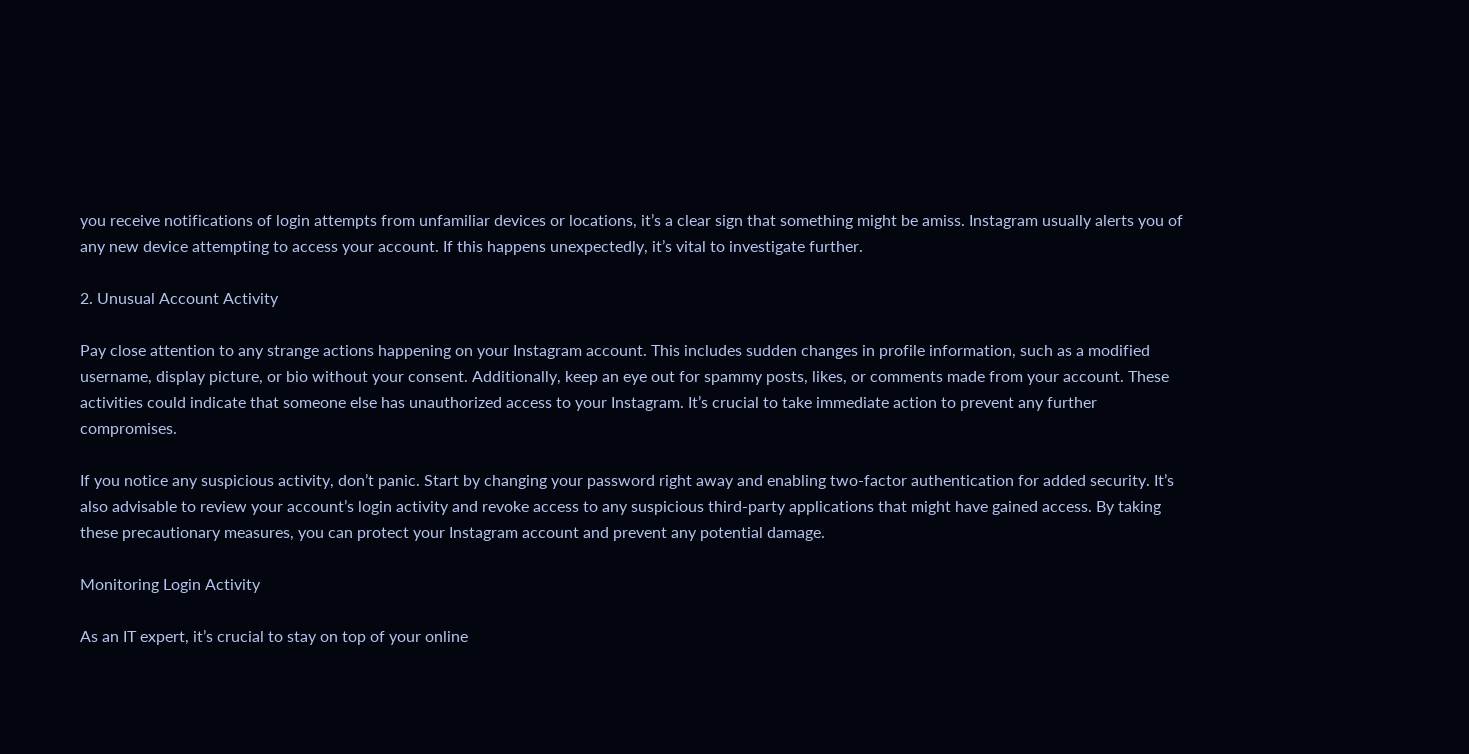you receive notifications of login attempts from unfamiliar devices or locations, it’s a clear sign that something might be amiss. Instagram usually alerts you of any new device attempting to access your account. If this happens unexpectedly, it’s vital to investigate further.

2. Unusual Account Activity

Pay close attention to any strange actions happening on your Instagram account. This includes sudden changes in profile information, such as a modified username, display picture, or bio without your consent. Additionally, keep an eye out for spammy posts, likes, or comments made from your account. These activities could indicate that someone else has unauthorized access to your Instagram. It’s crucial to take immediate action to prevent any further compromises.

If you notice any suspicious activity, don’t panic. Start by changing your password right away and enabling two-factor authentication for added security. It’s also advisable to review your account’s login activity and revoke access to any suspicious third-party applications that might have gained access. By taking these precautionary measures, you can protect your Instagram account and prevent any potential damage.

Monitoring Login Activity

As an IT expert, it’s crucial to stay on top of your online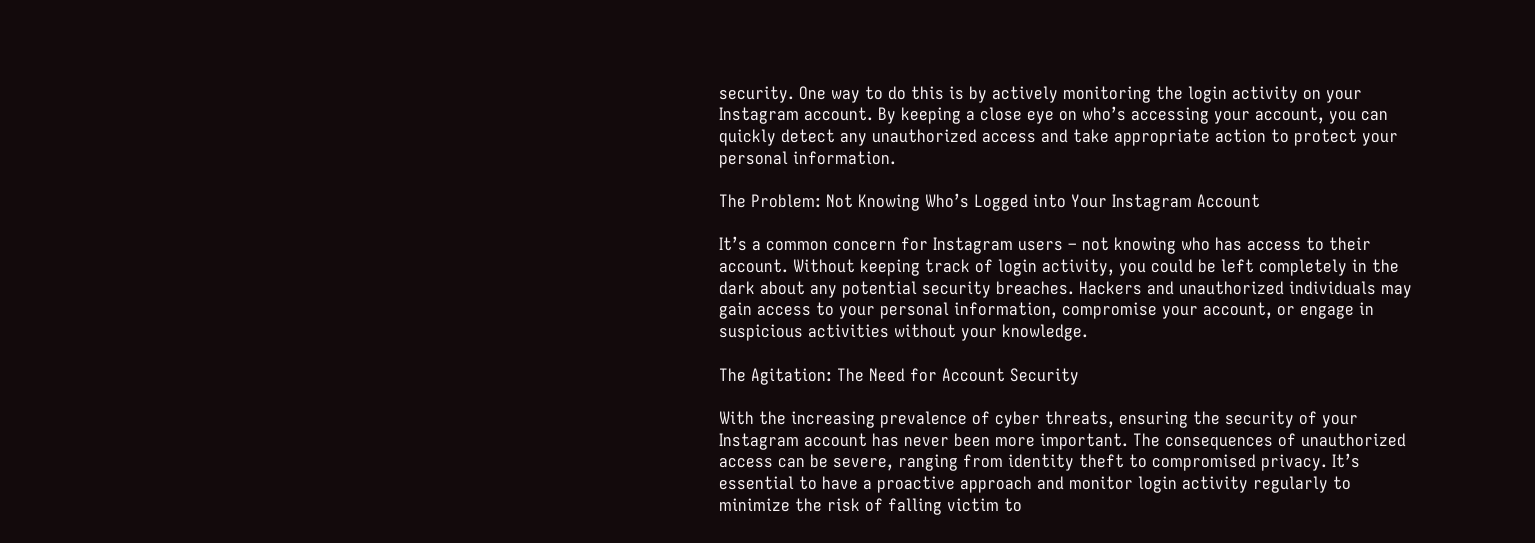security. One way to do this is by actively monitoring the login activity on your Instagram account. By keeping a close eye on who’s accessing your account, you can quickly detect any unauthorized access and take appropriate action to protect your personal information.

The Problem: Not Knowing Who’s Logged into Your Instagram Account

It’s a common concern for Instagram users – not knowing who has access to their account. Without keeping track of login activity, you could be left completely in the dark about any potential security breaches. Hackers and unauthorized individuals may gain access to your personal information, compromise your account, or engage in suspicious activities without your knowledge.

The Agitation: The Need for Account Security

With the increasing prevalence of cyber threats, ensuring the security of your Instagram account has never been more important. The consequences of unauthorized access can be severe, ranging from identity theft to compromised privacy. It’s essential to have a proactive approach and monitor login activity regularly to minimize the risk of falling victim to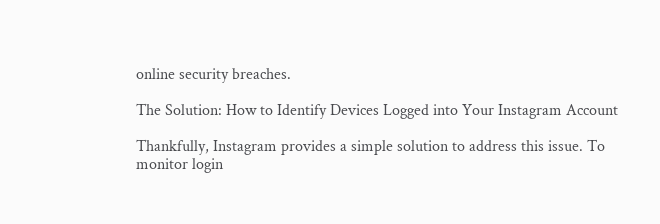online security breaches.

The Solution: How to Identify Devices Logged into Your Instagram Account

Thankfully, Instagram provides a simple solution to address this issue. To monitor login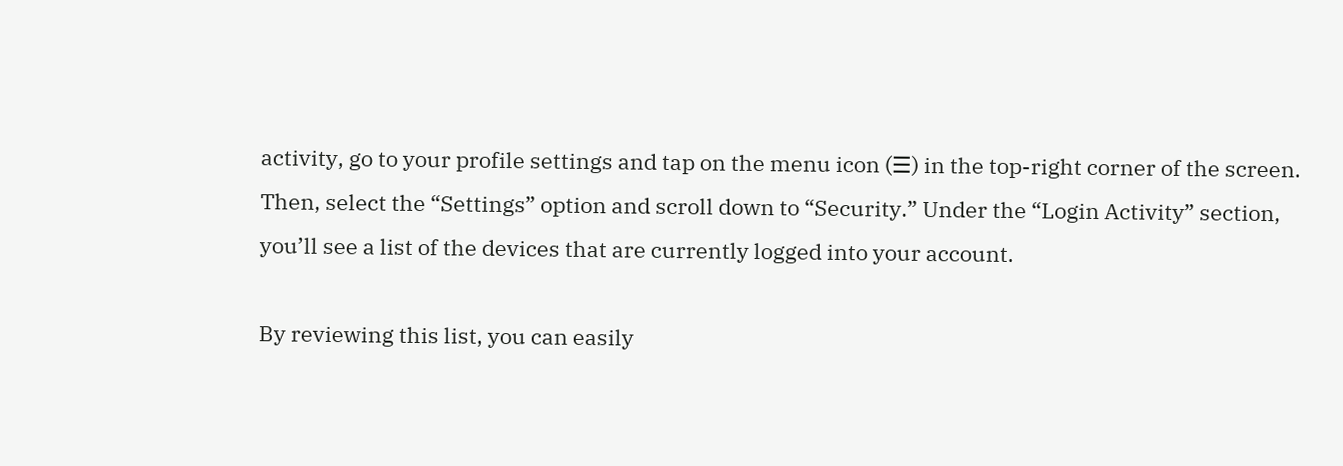activity, go to your profile settings and tap on the menu icon (☰) in the top-right corner of the screen. Then, select the “Settings” option and scroll down to “Security.” Under the “Login Activity” section, you’ll see a list of the devices that are currently logged into your account.

By reviewing this list, you can easily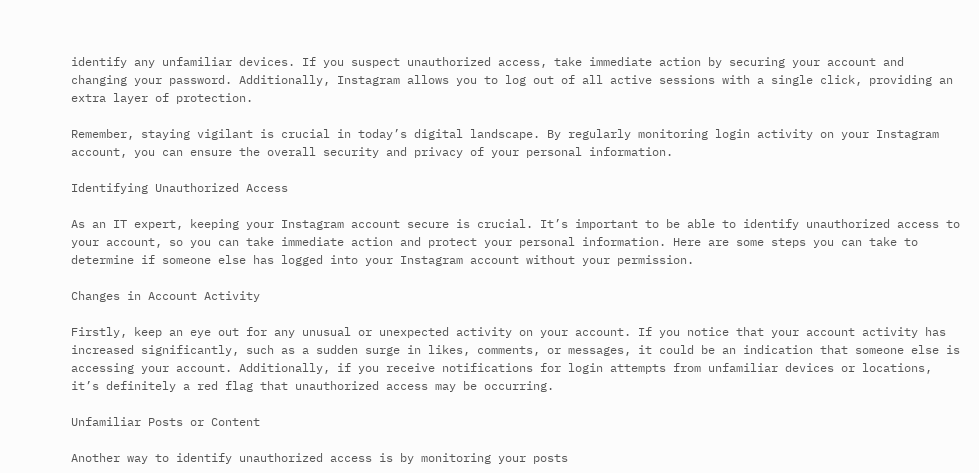identify any unfamiliar devices. If you suspect unauthorized access, take immediate action by securing your account and changing your password. Additionally, Instagram allows you to log out of all active sessions with a single click, providing an extra layer of protection.

Remember, staying vigilant is crucial in today’s digital landscape. By regularly monitoring login activity on your Instagram account, you can ensure the overall security and privacy of your personal information.

Identifying Unauthorized Access

As an IT expert, keeping your Instagram account secure is crucial. It’s important to be able to identify unauthorized access to your account, so you can take immediate action and protect your personal information. Here are some steps you can take to determine if someone else has logged into your Instagram account without your permission.

Changes in Account Activity

Firstly, keep an eye out for any unusual or unexpected activity on your account. If you notice that your account activity has increased significantly, such as a sudden surge in likes, comments, or messages, it could be an indication that someone else is accessing your account. Additionally, if you receive notifications for login attempts from unfamiliar devices or locations, it’s definitely a red flag that unauthorized access may be occurring.

Unfamiliar Posts or Content

Another way to identify unauthorized access is by monitoring your posts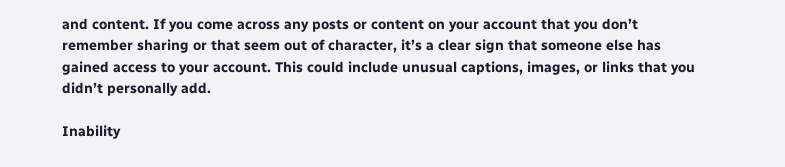and content. If you come across any posts or content on your account that you don’t remember sharing or that seem out of character, it’s a clear sign that someone else has gained access to your account. This could include unusual captions, images, or links that you didn’t personally add.

Inability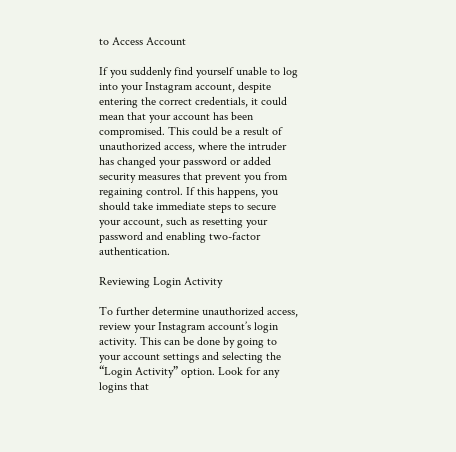to Access Account

If you suddenly find yourself unable to log into your Instagram account, despite entering the correct credentials, it could mean that your account has been compromised. This could be a result of unauthorized access, where the intruder has changed your password or added security measures that prevent you from regaining control. If this happens, you should take immediate steps to secure your account, such as resetting your password and enabling two-factor authentication.

Reviewing Login Activity

To further determine unauthorized access, review your Instagram account’s login activity. This can be done by going to your account settings and selecting the “Login Activity” option. Look for any logins that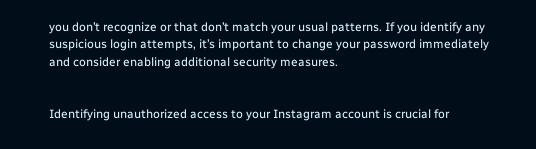you don’t recognize or that don’t match your usual patterns. If you identify any suspicious login attempts, it’s important to change your password immediately and consider enabling additional security measures.


Identifying unauthorized access to your Instagram account is crucial for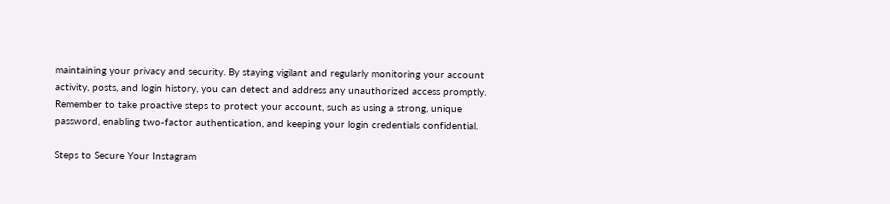maintaining your privacy and security. By staying vigilant and regularly monitoring your account activity, posts, and login history, you can detect and address any unauthorized access promptly. Remember to take proactive steps to protect your account, such as using a strong, unique password, enabling two-factor authentication, and keeping your login credentials confidential.

Steps to Secure Your Instagram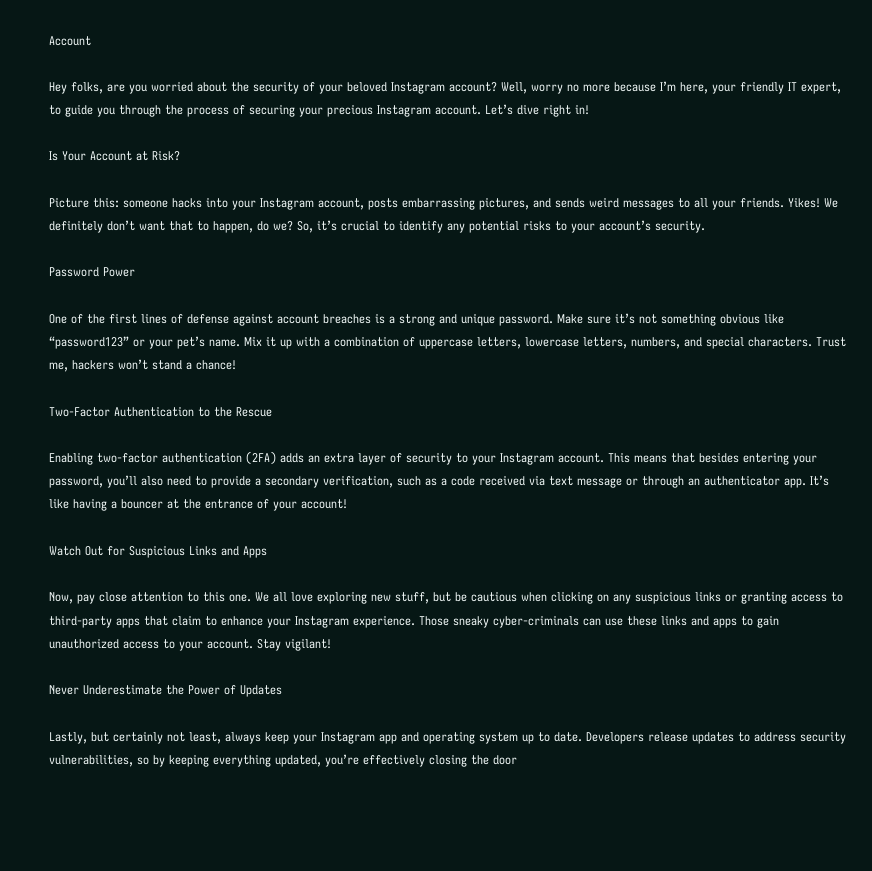Account

Hey folks, are you worried about the security of your beloved Instagram account? Well, worry no more because I’m here, your friendly IT expert, to guide you through the process of securing your precious Instagram account. Let’s dive right in!

Is Your Account at Risk?

Picture this: someone hacks into your Instagram account, posts embarrassing pictures, and sends weird messages to all your friends. Yikes! We definitely don’t want that to happen, do we? So, it’s crucial to identify any potential risks to your account’s security.

Password Power

One of the first lines of defense against account breaches is a strong and unique password. Make sure it’s not something obvious like “password123” or your pet’s name. Mix it up with a combination of uppercase letters, lowercase letters, numbers, and special characters. Trust me, hackers won’t stand a chance!

Two-Factor Authentication to the Rescue

Enabling two-factor authentication (2FA) adds an extra layer of security to your Instagram account. This means that besides entering your password, you’ll also need to provide a secondary verification, such as a code received via text message or through an authenticator app. It’s like having a bouncer at the entrance of your account!

Watch Out for Suspicious Links and Apps

Now, pay close attention to this one. We all love exploring new stuff, but be cautious when clicking on any suspicious links or granting access to third-party apps that claim to enhance your Instagram experience. Those sneaky cyber-criminals can use these links and apps to gain unauthorized access to your account. Stay vigilant!

Never Underestimate the Power of Updates

Lastly, but certainly not least, always keep your Instagram app and operating system up to date. Developers release updates to address security vulnerabilities, so by keeping everything updated, you’re effectively closing the door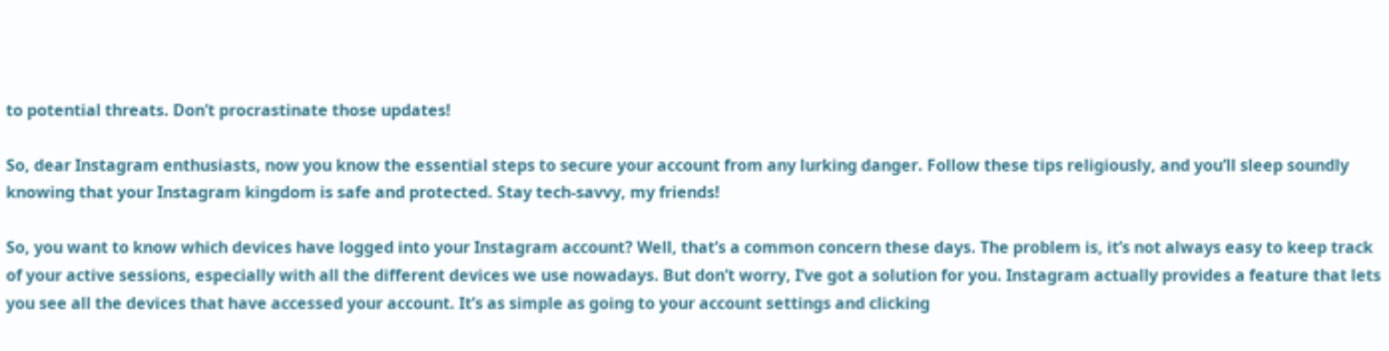to potential threats. Don’t procrastinate those updates!

So, dear Instagram enthusiasts, now you know the essential steps to secure your account from any lurking danger. Follow these tips religiously, and you’ll sleep soundly knowing that your Instagram kingdom is safe and protected. Stay tech-savvy, my friends!

So, you want to know which devices have logged into your Instagram account? Well, that’s a common concern these days. The problem is, it’s not always easy to keep track of your active sessions, especially with all the different devices we use nowadays. But don’t worry, I’ve got a solution for you. Instagram actually provides a feature that lets you see all the devices that have accessed your account. It’s as simple as going to your account settings and clicking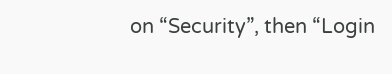on “Security”, then “Login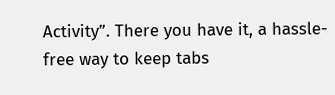Activity”. There you have it, a hassle-free way to keep tabs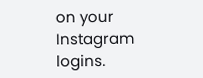on your Instagram logins.